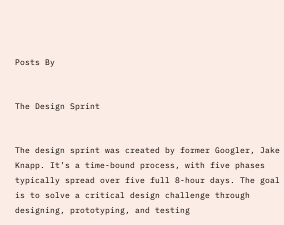Posts By


The Design Sprint


The design sprint was created by former Googler, Jake Knapp. It’s a time-bound process, with five phases typically spread over five full 8-hour days. The goal is to solve a critical design challenge through designing, prototyping, and testing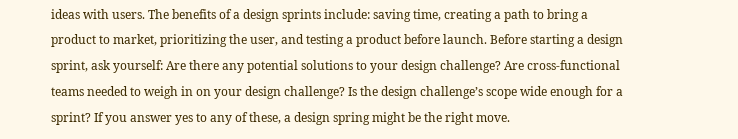ideas with users. The benefits of a design sprints include: saving time, creating a path to bring a product to market, prioritizing the user, and testing a product before launch. Before starting a design sprint, ask yourself: Are there any potential solutions to your design challenge? Are cross-functional teams needed to weigh in on your design challenge? Is the design challenge’s scope wide enough for a sprint? If you answer yes to any of these, a design spring might be the right move.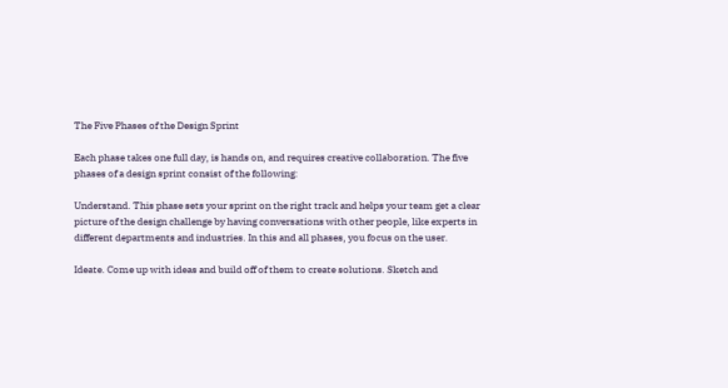The Five Phases of the Design Sprint

Each phase takes one full day, is hands on, and requires creative collaboration. The five phases of a design sprint consist of the following:

Understand. This phase sets your sprint on the right track and helps your team get a clear picture of the design challenge by having conversations with other people, like experts in different departments and industries. In this and all phases, you focus on the user.

Ideate. Come up with ideas and build off of them to create solutions. Sketch and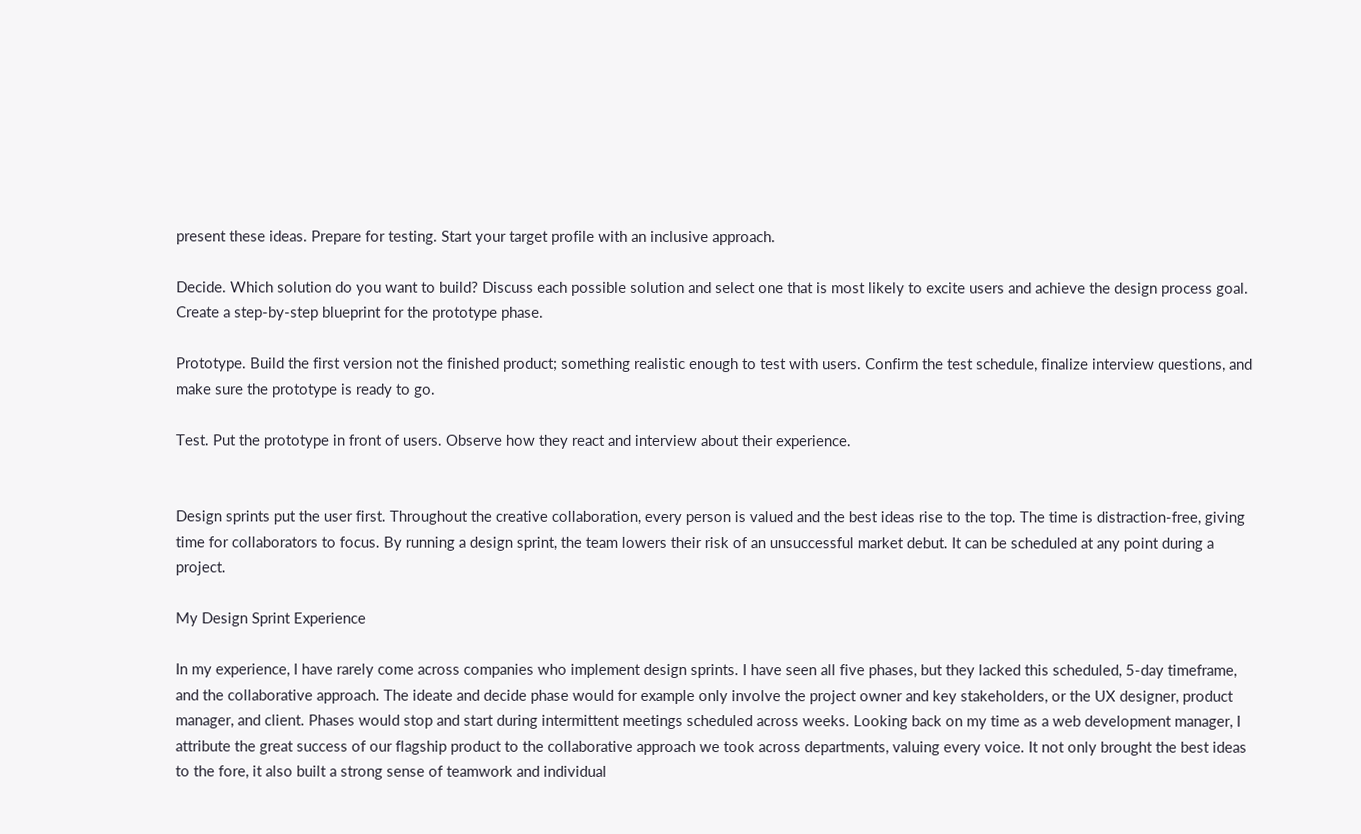present these ideas. Prepare for testing. Start your target profile with an inclusive approach.

Decide. Which solution do you want to build? Discuss each possible solution and select one that is most likely to excite users and achieve the design process goal. Create a step-by-step blueprint for the prototype phase.

Prototype. Build the first version not the finished product; something realistic enough to test with users. Confirm the test schedule, finalize interview questions, and make sure the prototype is ready to go.

Test. Put the prototype in front of users. Observe how they react and interview about their experience.


Design sprints put the user first. Throughout the creative collaboration, every person is valued and the best ideas rise to the top. The time is distraction-free, giving time for collaborators to focus. By running a design sprint, the team lowers their risk of an unsuccessful market debut. It can be scheduled at any point during a project.

My Design Sprint Experience

In my experience, I have rarely come across companies who implement design sprints. I have seen all five phases, but they lacked this scheduled, 5-day timeframe, and the collaborative approach. The ideate and decide phase would for example only involve the project owner and key stakeholders, or the UX designer, product manager, and client. Phases would stop and start during intermittent meetings scheduled across weeks. Looking back on my time as a web development manager, I attribute the great success of our flagship product to the collaborative approach we took across departments, valuing every voice. It not only brought the best ideas to the fore, it also built a strong sense of teamwork and individual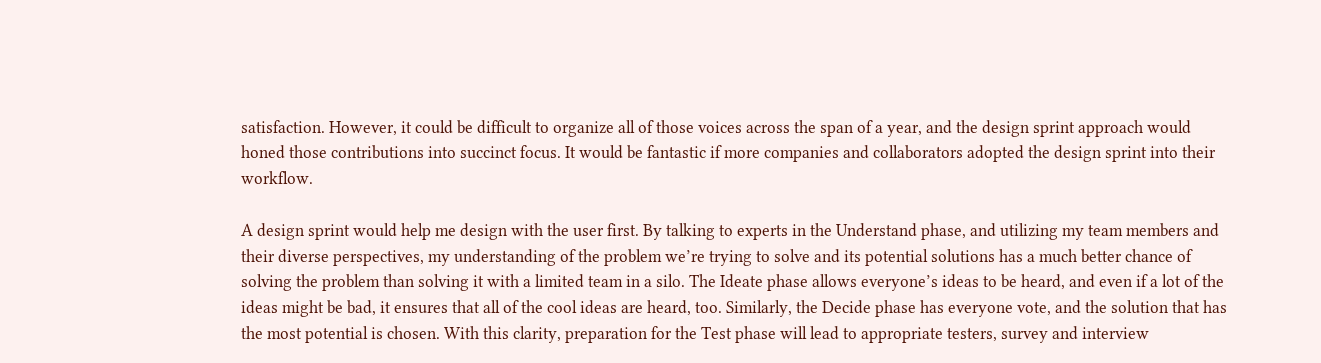satisfaction. However, it could be difficult to organize all of those voices across the span of a year, and the design sprint approach would honed those contributions into succinct focus. It would be fantastic if more companies and collaborators adopted the design sprint into their workflow.

A design sprint would help me design with the user first. By talking to experts in the Understand phase, and utilizing my team members and their diverse perspectives, my understanding of the problem we’re trying to solve and its potential solutions has a much better chance of solving the problem than solving it with a limited team in a silo. The Ideate phase allows everyone’s ideas to be heard, and even if a lot of the ideas might be bad, it ensures that all of the cool ideas are heard, too. Similarly, the Decide phase has everyone vote, and the solution that has the most potential is chosen. With this clarity, preparation for the Test phase will lead to appropriate testers, survey and interview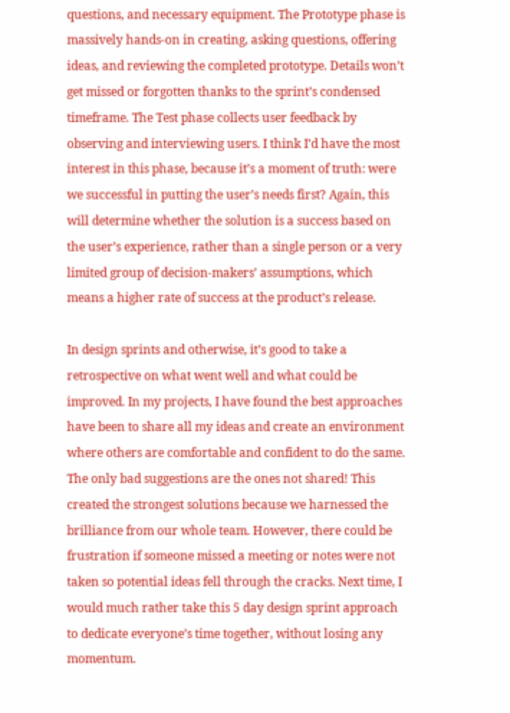questions, and necessary equipment. The Prototype phase is massively hands-on in creating, asking questions, offering ideas, and reviewing the completed prototype. Details won’t get missed or forgotten thanks to the sprint’s condensed timeframe. The Test phase collects user feedback by observing and interviewing users. I think I’d have the most interest in this phase, because it’s a moment of truth: were we successful in putting the user’s needs first? Again, this will determine whether the solution is a success based on the user’s experience, rather than a single person or a very limited group of decision-makers’ assumptions, which means a higher rate of success at the product’s release.

In design sprints and otherwise, it’s good to take a retrospective on what went well and what could be improved. In my projects, I have found the best approaches have been to share all my ideas and create an environment where others are comfortable and confident to do the same. The only bad suggestions are the ones not shared! This created the strongest solutions because we harnessed the brilliance from our whole team. However, there could be frustration if someone missed a meeting or notes were not taken so potential ideas fell through the cracks. Next time, I would much rather take this 5 day design sprint approach to dedicate everyone’s time together, without losing any momentum.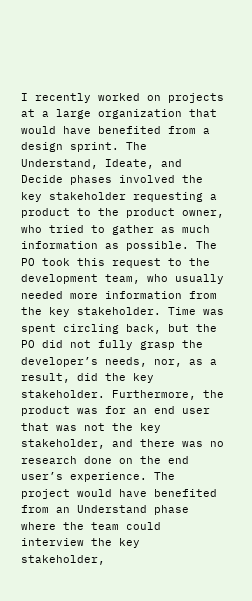I recently worked on projects at a large organization that would have benefited from a design sprint. The Understand, Ideate, and Decide phases involved the key stakeholder requesting a product to the product owner, who tried to gather as much information as possible. The PO took this request to the development team, who usually needed more information from the key stakeholder. Time was spent circling back, but the PO did not fully grasp the developer’s needs, nor, as a result, did the key stakeholder. Furthermore, the product was for an end user that was not the key stakeholder, and there was no research done on the end user’s experience. The project would have benefited from an Understand phase where the team could interview the key stakeholder,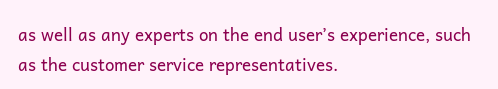as well as any experts on the end user’s experience, such as the customer service representatives.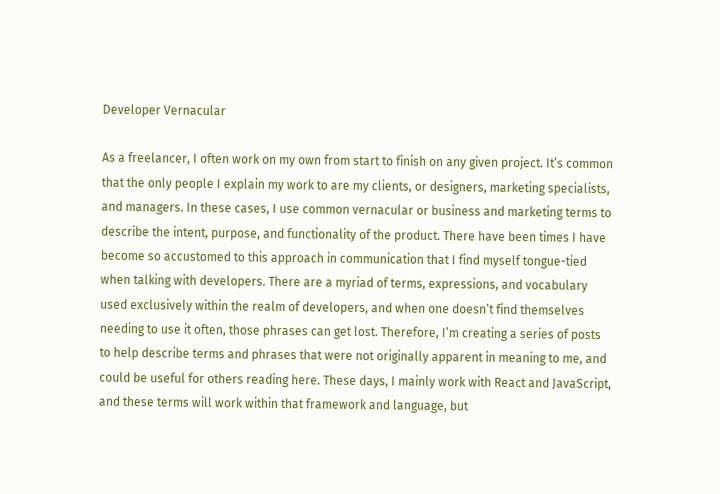Developer Vernacular

As a freelancer, I often work on my own from start to finish on any given project. It’s common that the only people I explain my work to are my clients, or designers, marketing specialists, and managers. In these cases, I use common vernacular or business and marketing terms to describe the intent, purpose, and functionality of the product. There have been times I have become so accustomed to this approach in communication that I find myself tongue-tied when talking with developers. There are a myriad of terms, expressions, and vocabulary used exclusively within the realm of developers, and when one doesn’t find themselves needing to use it often, those phrases can get lost. Therefore, I’m creating a series of posts to help describe terms and phrases that were not originally apparent in meaning to me, and could be useful for others reading here. These days, I mainly work with React and JavaScript, and these terms will work within that framework and language, but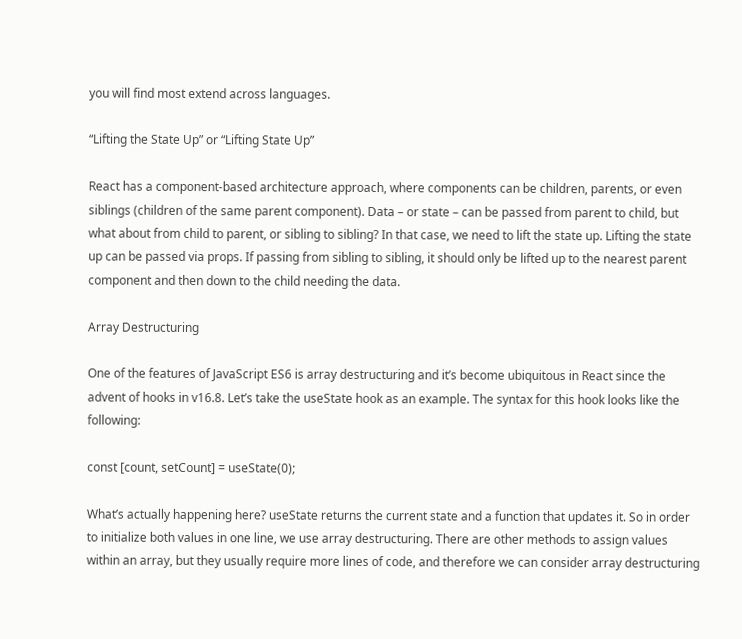you will find most extend across languages.

“Lifting the State Up” or “Lifting State Up”

React has a component-based architecture approach, where components can be children, parents, or even siblings (children of the same parent component). Data – or state – can be passed from parent to child, but what about from child to parent, or sibling to sibling? In that case, we need to lift the state up. Lifting the state up can be passed via props. If passing from sibling to sibling, it should only be lifted up to the nearest parent component and then down to the child needing the data.

Array Destructuring

One of the features of JavaScript ES6 is array destructuring and it’s become ubiquitous in React since the advent of hooks in v16.8. Let’s take the useState hook as an example. The syntax for this hook looks like the following:

const [count, setCount] = useState(0);

What’s actually happening here? useState returns the current state and a function that updates it. So in order to initialize both values in one line, we use array destructuring. There are other methods to assign values within an array, but they usually require more lines of code, and therefore we can consider array destructuring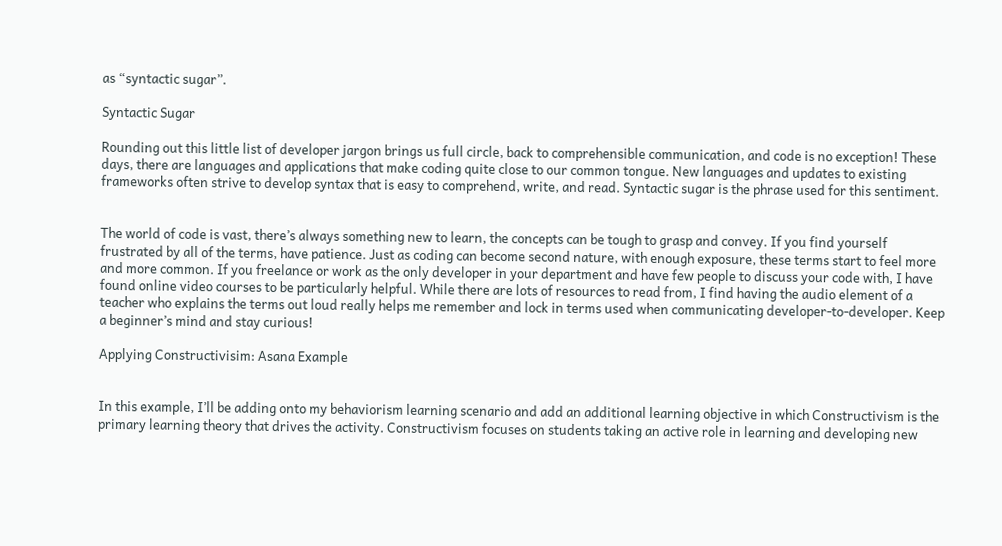as “syntactic sugar”.

Syntactic Sugar

Rounding out this little list of developer jargon brings us full circle, back to comprehensible communication, and code is no exception! These days, there are languages and applications that make coding quite close to our common tongue. New languages and updates to existing frameworks often strive to develop syntax that is easy to comprehend, write, and read. Syntactic sugar is the phrase used for this sentiment.


The world of code is vast, there’s always something new to learn, the concepts can be tough to grasp and convey. If you find yourself frustrated by all of the terms, have patience. Just as coding can become second nature, with enough exposure, these terms start to feel more and more common. If you freelance or work as the only developer in your department and have few people to discuss your code with, I have found online video courses to be particularly helpful. While there are lots of resources to read from, I find having the audio element of a teacher who explains the terms out loud really helps me remember and lock in terms used when communicating developer-to-developer. Keep a beginner’s mind and stay curious!

Applying Constructivisim: Asana Example


In this example, I’ll be adding onto my behaviorism learning scenario and add an additional learning objective in which Constructivism is the primary learning theory that drives the activity. Constructivism focuses on students taking an active role in learning and developing new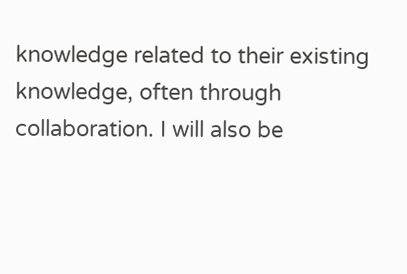knowledge related to their existing knowledge, often through collaboration. I will also be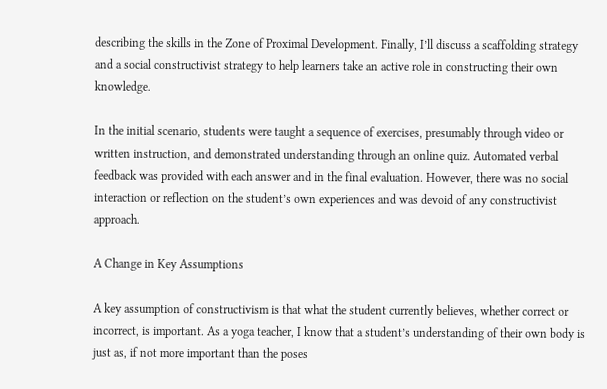describing the skills in the Zone of Proximal Development. Finally, I’ll discuss a scaffolding strategy and a social constructivist strategy to help learners take an active role in constructing their own knowledge.

In the initial scenario, students were taught a sequence of exercises, presumably through video or written instruction, and demonstrated understanding through an online quiz. Automated verbal feedback was provided with each answer and in the final evaluation. However, there was no social interaction or reflection on the student’s own experiences and was devoid of any constructivist approach.

A Change in Key Assumptions

A key assumption of constructivism is that what the student currently believes, whether correct or incorrect, is important. As a yoga teacher, I know that a student’s understanding of their own body is just as, if not more important than the poses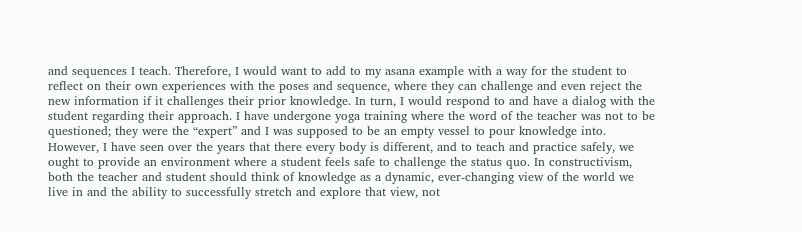and sequences I teach. Therefore, I would want to add to my asana example with a way for the student to reflect on their own experiences with the poses and sequence, where they can challenge and even reject the new information if it challenges their prior knowledge. In turn, I would respond to and have a dialog with the student regarding their approach. I have undergone yoga training where the word of the teacher was not to be questioned; they were the “expert” and I was supposed to be an empty vessel to pour knowledge into. However, I have seen over the years that there every body is different, and to teach and practice safely, we ought to provide an environment where a student feels safe to challenge the status quo. In constructivism, both the teacher and student should think of knowledge as a dynamic, ever-changing view of the world we live in and the ability to successfully stretch and explore that view, not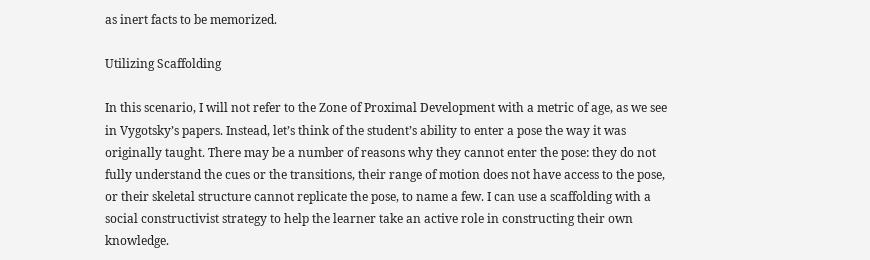as inert facts to be memorized.

Utilizing Scaffolding

In this scenario, I will not refer to the Zone of Proximal Development with a metric of age, as we see in Vygotsky’s papers. Instead, let’s think of the student’s ability to enter a pose the way it was originally taught. There may be a number of reasons why they cannot enter the pose: they do not fully understand the cues or the transitions, their range of motion does not have access to the pose, or their skeletal structure cannot replicate the pose, to name a few. I can use a scaffolding with a social constructivist strategy to help the learner take an active role in constructing their own knowledge.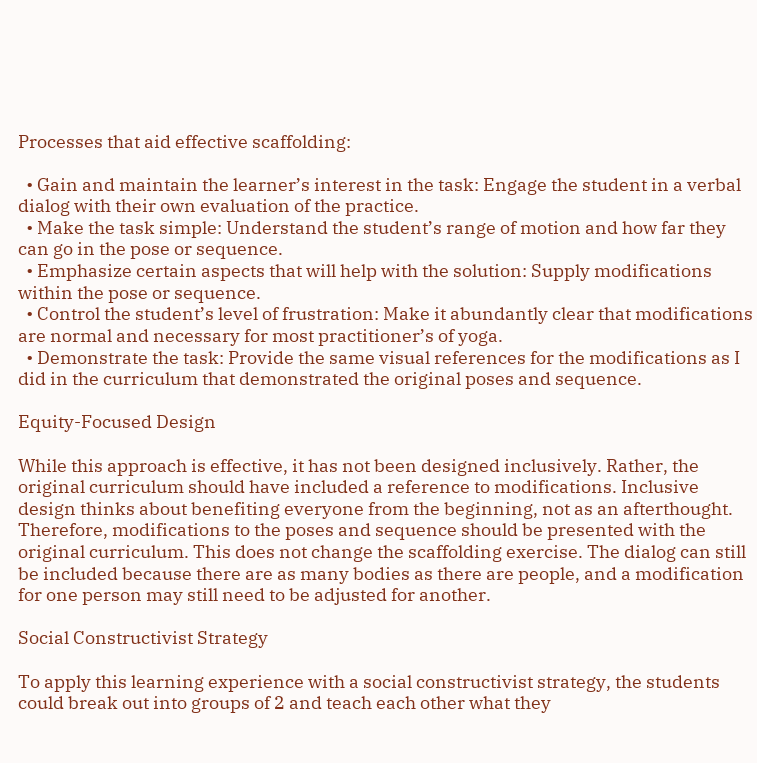Processes that aid effective scaffolding:

  • Gain and maintain the learner’s interest in the task: Engage the student in a verbal dialog with their own evaluation of the practice.
  • Make the task simple: Understand the student’s range of motion and how far they can go in the pose or sequence.
  • Emphasize certain aspects that will help with the solution: Supply modifications within the pose or sequence.
  • Control the student’s level of frustration: Make it abundantly clear that modifications are normal and necessary for most practitioner’s of yoga.
  • Demonstrate the task: Provide the same visual references for the modifications as I did in the curriculum that demonstrated the original poses and sequence.

Equity-Focused Design

While this approach is effective, it has not been designed inclusively. Rather, the original curriculum should have included a reference to modifications. Inclusive design thinks about benefiting everyone from the beginning, not as an afterthought. Therefore, modifications to the poses and sequence should be presented with the original curriculum. This does not change the scaffolding exercise. The dialog can still be included because there are as many bodies as there are people, and a modification for one person may still need to be adjusted for another.

Social Constructivist Strategy

To apply this learning experience with a social constructivist strategy, the students could break out into groups of 2 and teach each other what they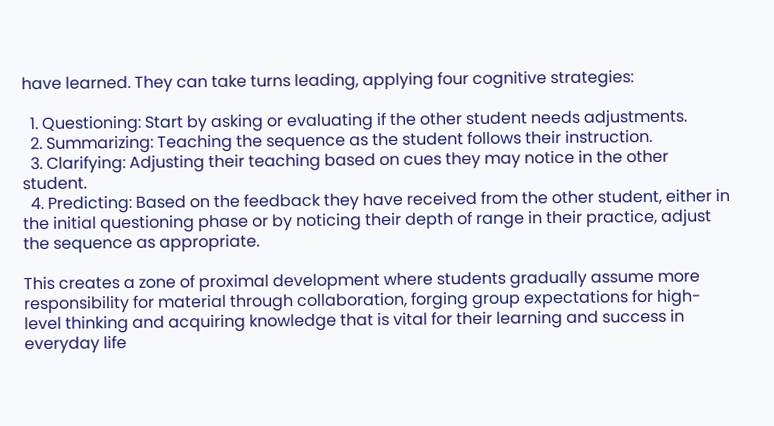have learned. They can take turns leading, applying four cognitive strategies:

  1. Questioning: Start by asking or evaluating if the other student needs adjustments.
  2. Summarizing: Teaching the sequence as the student follows their instruction.
  3. Clarifying: Adjusting their teaching based on cues they may notice in the other student.
  4. Predicting: Based on the feedback they have received from the other student, either in the initial questioning phase or by noticing their depth of range in their practice, adjust the sequence as appropriate.

This creates a zone of proximal development where students gradually assume more responsibility for material through collaboration, forging group expectations for high-level thinking and acquiring knowledge that is vital for their learning and success in everyday life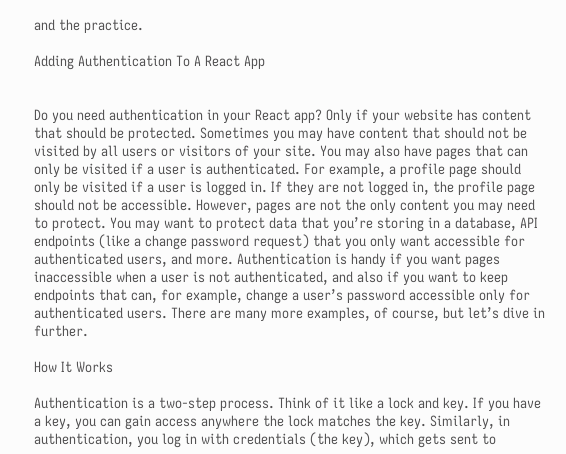and the practice.

Adding Authentication To A React App


Do you need authentication in your React app? Only if your website has content that should be protected. Sometimes you may have content that should not be visited by all users or visitors of your site. You may also have pages that can only be visited if a user is authenticated. For example, a profile page should only be visited if a user is logged in. If they are not logged in, the profile page should not be accessible. However, pages are not the only content you may need to protect. You may want to protect data that you’re storing in a database, API endpoints (like a change password request) that you only want accessible for authenticated users, and more. Authentication is handy if you want pages inaccessible when a user is not authenticated, and also if you want to keep endpoints that can, for example, change a user’s password accessible only for authenticated users. There are many more examples, of course, but let’s dive in further.

How It Works

Authentication is a two-step process. Think of it like a lock and key. If you have a key, you can gain access anywhere the lock matches the key. Similarly, in authentication, you log in with credentials (the key), which gets sent to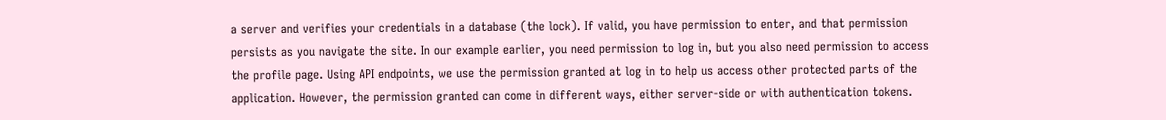a server and verifies your credentials in a database (the lock). If valid, you have permission to enter, and that permission persists as you navigate the site. In our example earlier, you need permission to log in, but you also need permission to access the profile page. Using API endpoints, we use the permission granted at log in to help us access other protected parts of the application. However, the permission granted can come in different ways, either server-side or with authentication tokens.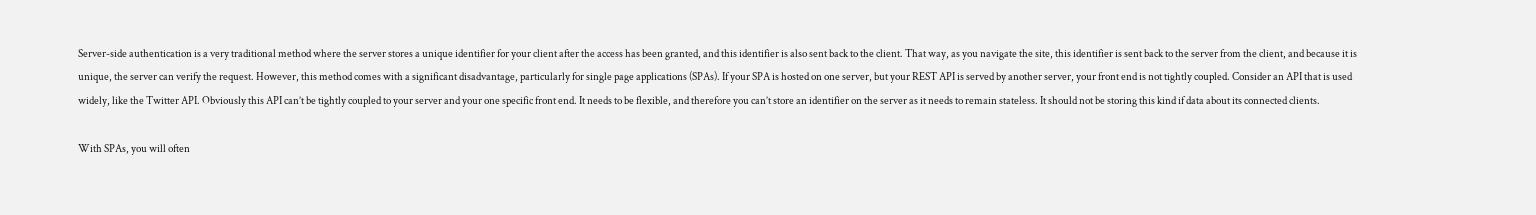Server-side authentication is a very traditional method where the server stores a unique identifier for your client after the access has been granted, and this identifier is also sent back to the client. That way, as you navigate the site, this identifier is sent back to the server from the client, and because it is unique, the server can verify the request. However, this method comes with a significant disadvantage, particularly for single page applications (SPAs). If your SPA is hosted on one server, but your REST API is served by another server, your front end is not tightly coupled. Consider an API that is used widely, like the Twitter API. Obviously this API can’t be tightly coupled to your server and your one specific front end. It needs to be flexible, and therefore you can’t store an identifier on the server as it needs to remain stateless. It should not be storing this kind if data about its connected clients.

With SPAs, you will often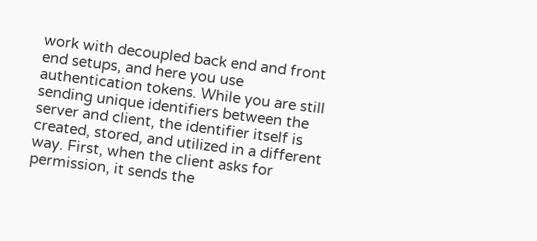work with decoupled back end and front end setups, and here you use authentication tokens. While you are still sending unique identifiers between the server and client, the identifier itself is created, stored, and utilized in a different way. First, when the client asks for permission, it sends the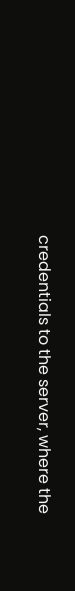credentials to the server, where the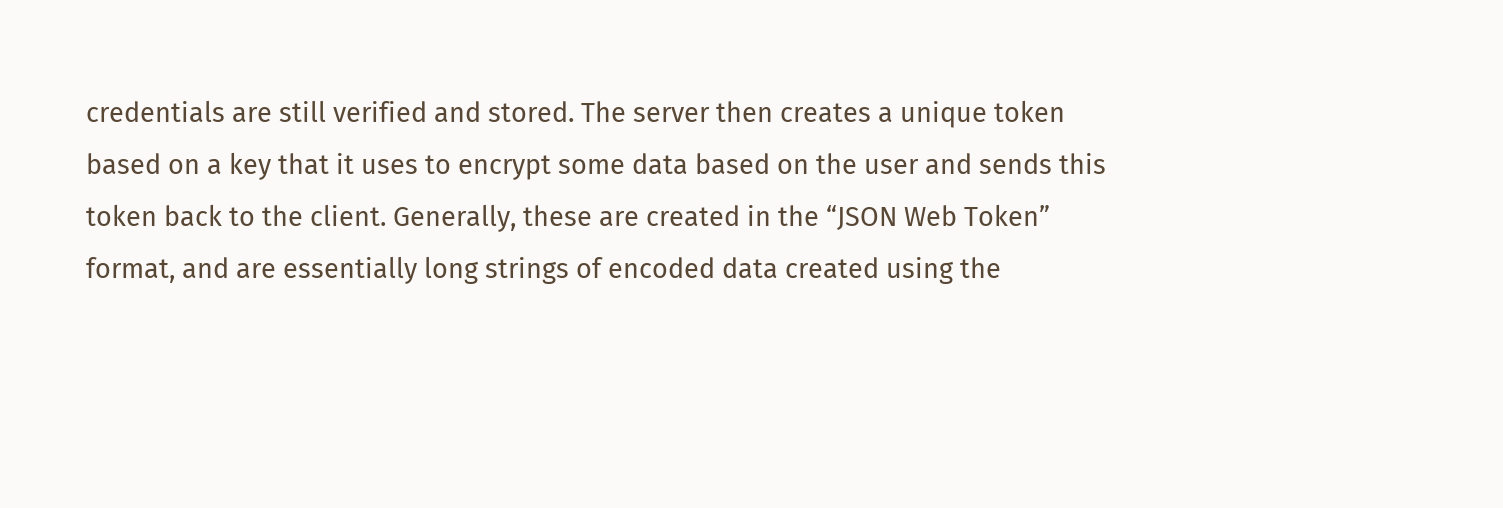credentials are still verified and stored. The server then creates a unique token based on a key that it uses to encrypt some data based on the user and sends this token back to the client. Generally, these are created in the “JSON Web Token” format, and are essentially long strings of encoded data created using the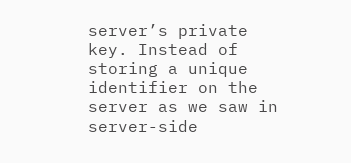server’s private key. Instead of storing a unique identifier on the server as we saw in server-side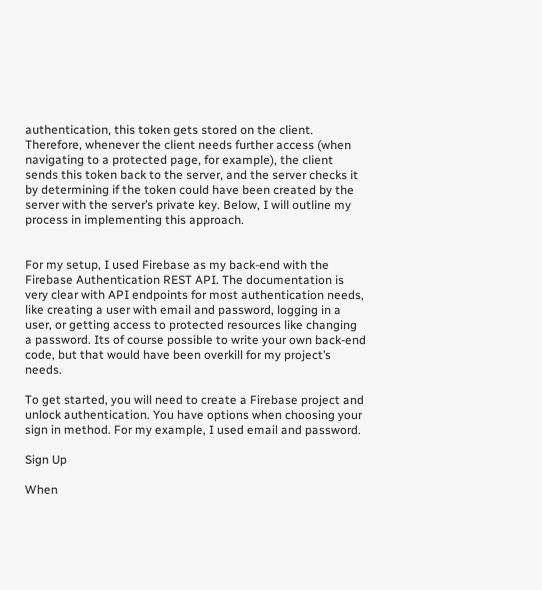authentication, this token gets stored on the client. Therefore, whenever the client needs further access (when navigating to a protected page, for example), the client sends this token back to the server, and the server checks it by determining if the token could have been created by the server with the server’s private key. Below, I will outline my process in implementing this approach.


For my setup, I used Firebase as my back-end with the Firebase Authentication REST API. The documentation is very clear with API endpoints for most authentication needs, like creating a user with email and password, logging in a user, or getting access to protected resources like changing a password. Its of course possible to write your own back-end code, but that would have been overkill for my project’s needs.

To get started, you will need to create a Firebase project and unlock authentication. You have options when choosing your sign in method. For my example, I used email and password.

Sign Up

When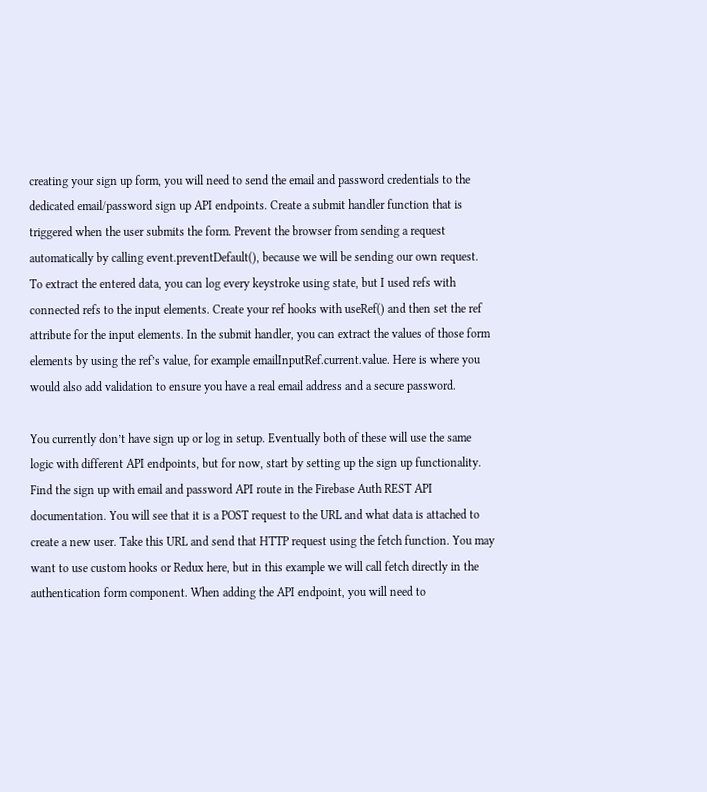creating your sign up form, you will need to send the email and password credentials to the dedicated email/password sign up API endpoints. Create a submit handler function that is triggered when the user submits the form. Prevent the browser from sending a request automatically by calling event.preventDefault(), because we will be sending our own request. To extract the entered data, you can log every keystroke using state, but I used refs with connected refs to the input elements. Create your ref hooks with useRef() and then set the ref attribute for the input elements. In the submit handler, you can extract the values of those form elements by using the ref’s value, for example emailInputRef.current.value. Here is where you would also add validation to ensure you have a real email address and a secure password.

You currently don’t have sign up or log in setup. Eventually both of these will use the same logic with different API endpoints, but for now, start by setting up the sign up functionality. Find the sign up with email and password API route in the Firebase Auth REST API documentation. You will see that it is a POST request to the URL and what data is attached to create a new user. Take this URL and send that HTTP request using the fetch function. You may want to use custom hooks or Redux here, but in this example we will call fetch directly in the authentication form component. When adding the API endpoint, you will need to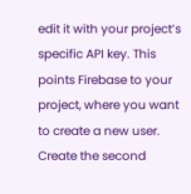edit it with your project’s specific API key. This points Firebase to your project, where you want to create a new user. Create the second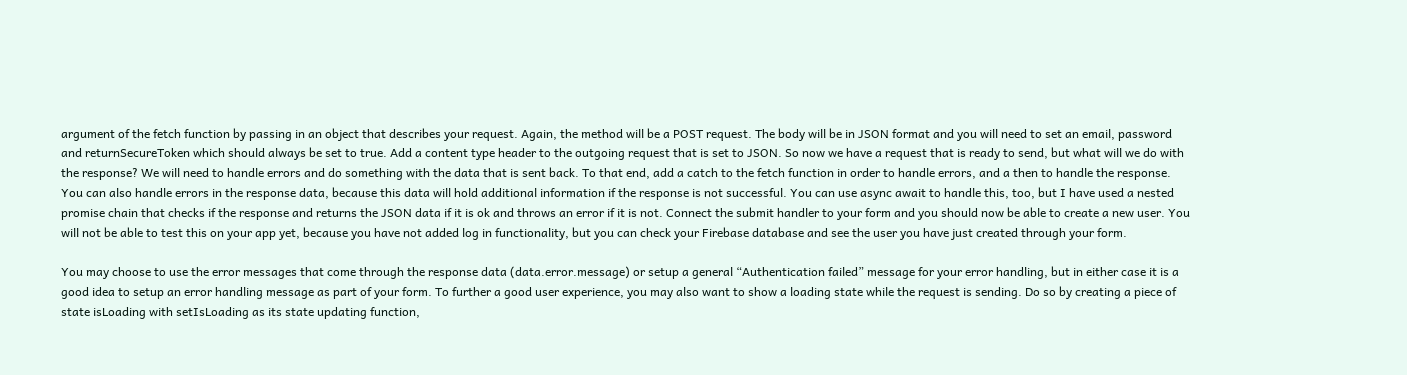argument of the fetch function by passing in an object that describes your request. Again, the method will be a POST request. The body will be in JSON format and you will need to set an email, password and returnSecureToken which should always be set to true. Add a content type header to the outgoing request that is set to JSON. So now we have a request that is ready to send, but what will we do with the response? We will need to handle errors and do something with the data that is sent back. To that end, add a catch to the fetch function in order to handle errors, and a then to handle the response. You can also handle errors in the response data, because this data will hold additional information if the response is not successful. You can use async await to handle this, too, but I have used a nested promise chain that checks if the response and returns the JSON data if it is ok and throws an error if it is not. Connect the submit handler to your form and you should now be able to create a new user. You will not be able to test this on your app yet, because you have not added log in functionality, but you can check your Firebase database and see the user you have just created through your form.

You may choose to use the error messages that come through the response data (data.error.message) or setup a general “Authentication failed” message for your error handling, but in either case it is a good idea to setup an error handling message as part of your form. To further a good user experience, you may also want to show a loading state while the request is sending. Do so by creating a piece of state isLoading with setIsLoading as its state updating function,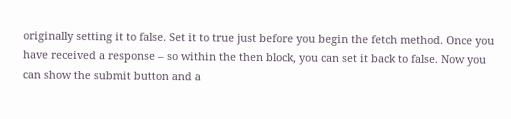originally setting it to false. Set it to true just before you begin the fetch method. Once you have received a response – so within the then block, you can set it back to false. Now you can show the submit button and a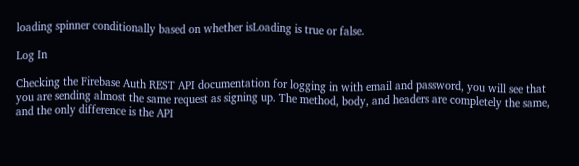loading spinner conditionally based on whether isLoading is true or false.

Log In

Checking the Firebase Auth REST API documentation for logging in with email and password, you will see that you are sending almost the same request as signing up. The method, body, and headers are completely the same, and the only difference is the API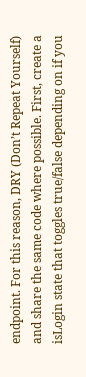endpoint. For this reason, DRY (Don’t Repeat Yourself) and share the same code where possible. First, create a isLogin state that toggles true/false depending on if you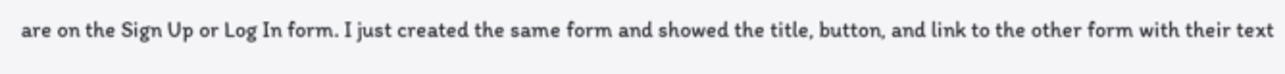are on the Sign Up or Log In form. I just created the same form and showed the title, button, and link to the other form with their text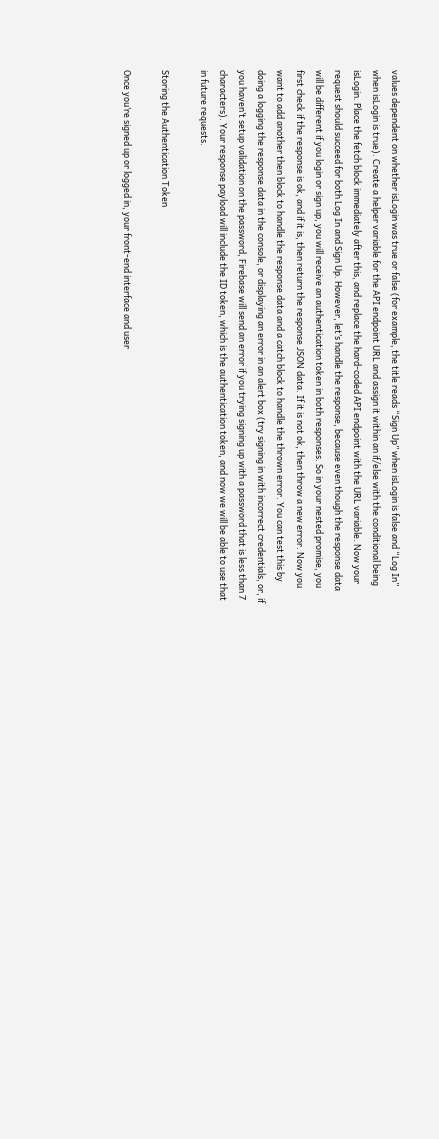values dependent on whether isLogin was true or false (for example, the title reads “Sign Up” when isLogin is false and “Log In” when isLogin is true). Create a helper variable for the API endpoint URL and assign it within an if/else with the conditional being isLogin. Place the fetch block immediately after this, and replace the hard-coded API endpoint with the URL variable. Now your request should succeed for both Log In and Sign Up. However, let’s handle the response, because even though the response data will be different if you login or sign up, you will receive an authentication token in both responses. So in your nested promise, you first check if the response is ok, and if it is, then return the response JSON data. If it is not ok, then throw a new error. Now you want to add another then block to handle the response data and a catch block to handle the thrown error. You can test this by doing a logging the response data in the console, or displaying an error in an alert box (try signing in with incorrect credentials, or, if you haven’t setup validation on the password, Firebase will send an error if you trying signing up with a password that is less than 7 characters). Your response payload will include the ID token, which is the authentication token, and now we will be able to use that in future requests.

Storing the Authentication Token

Once you’re signed up or logged in, your front-end interface and user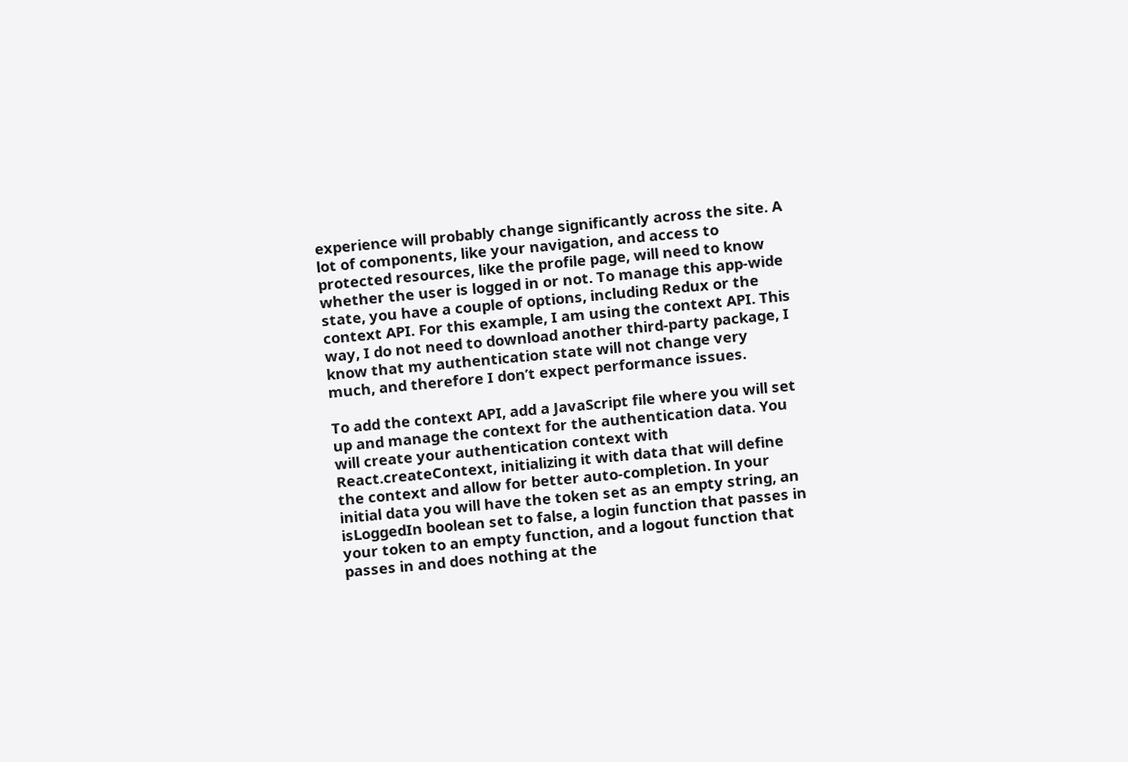experience will probably change significantly across the site. A lot of components, like your navigation, and access to protected resources, like the profile page, will need to know whether the user is logged in or not. To manage this app-wide state, you have a couple of options, including Redux or the context API. For this example, I am using the context API. This way, I do not need to download another third-party package, I know that my authentication state will not change very much, and therefore I don’t expect performance issues.

To add the context API, add a JavaScript file where you will set up and manage the context for the authentication data. You will create your authentication context with React.createContext, initializing it with data that will define the context and allow for better auto-completion. In your initial data you will have the token set as an empty string, an isLoggedIn boolean set to false, a login function that passes in your token to an empty function, and a logout function that passes in and does nothing at the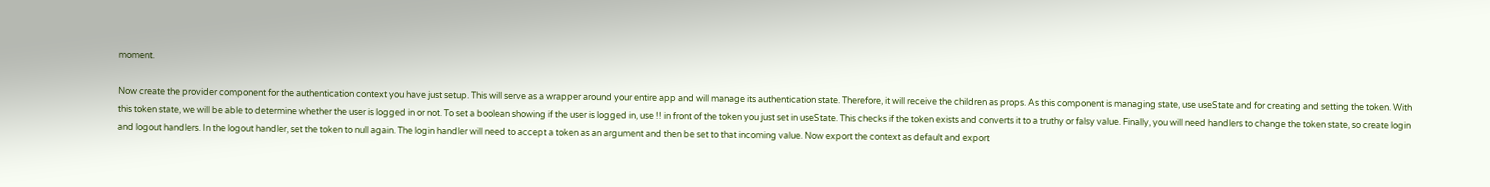moment.

Now create the provider component for the authentication context you have just setup. This will serve as a wrapper around your entire app and will manage its authentication state. Therefore, it will receive the children as props. As this component is managing state, use useState and for creating and setting the token. With this token state, we will be able to determine whether the user is logged in or not. To set a boolean showing if the user is logged in, use !! in front of the token you just set in useState. This checks if the token exists and converts it to a truthy or falsy value. Finally, you will need handlers to change the token state, so create login and logout handlers. In the logout handler, set the token to null again. The login handler will need to accept a token as an argument and then be set to that incoming value. Now export the context as default and export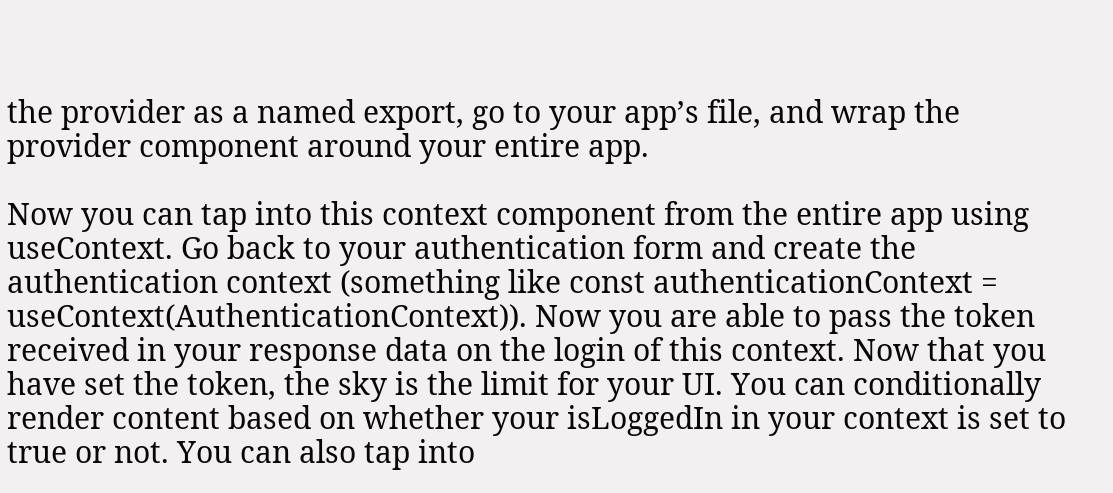the provider as a named export, go to your app’s file, and wrap the provider component around your entire app.

Now you can tap into this context component from the entire app using useContext. Go back to your authentication form and create the authentication context (something like const authenticationContext = useContext(AuthenticationContext)). Now you are able to pass the token received in your response data on the login of this context. Now that you have set the token, the sky is the limit for your UI. You can conditionally render content based on whether your isLoggedIn in your context is set to true or not. You can also tap into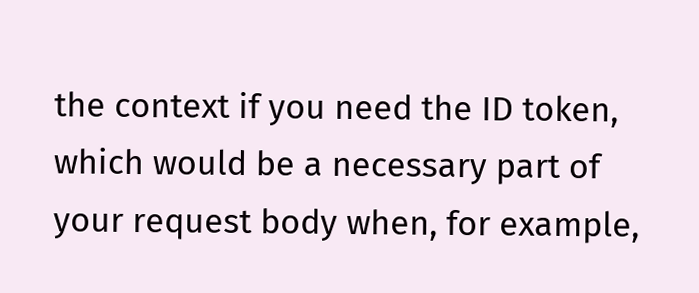the context if you need the ID token, which would be a necessary part of your request body when, for example,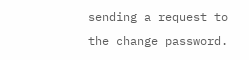sending a request to the change password.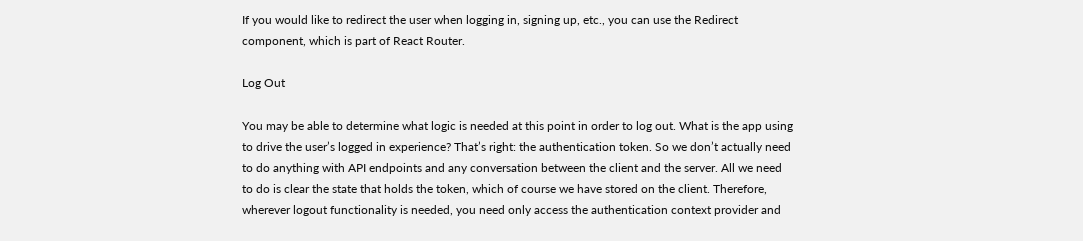If you would like to redirect the user when logging in, signing up, etc., you can use the Redirect component, which is part of React Router.

Log Out

You may be able to determine what logic is needed at this point in order to log out. What is the app using to drive the user’s logged in experience? That’s right: the authentication token. So we don’t actually need to do anything with API endpoints and any conversation between the client and the server. All we need to do is clear the state that holds the token, which of course we have stored on the client. Therefore, wherever logout functionality is needed, you need only access the authentication context provider and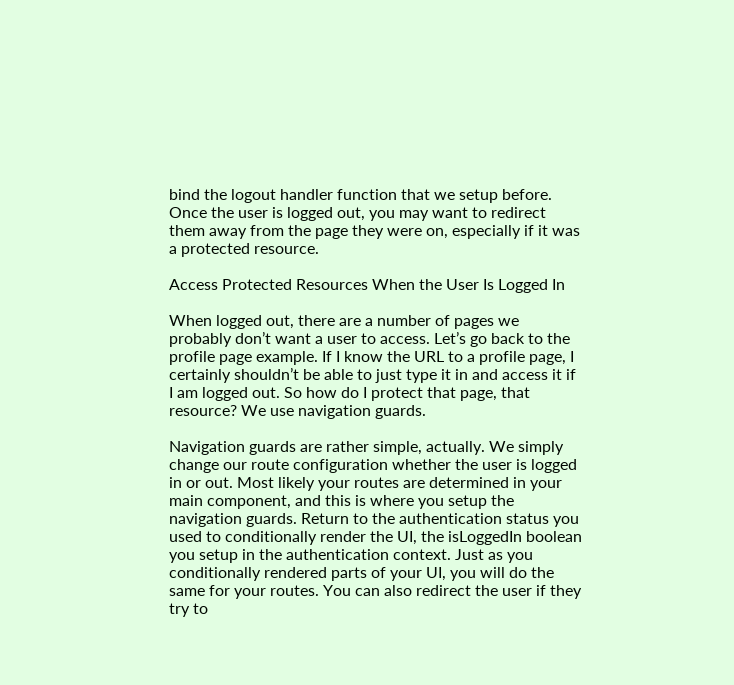bind the logout handler function that we setup before. Once the user is logged out, you may want to redirect them away from the page they were on, especially if it was a protected resource.

Access Protected Resources When the User Is Logged In

When logged out, there are a number of pages we probably don’t want a user to access. Let’s go back to the profile page example. If I know the URL to a profile page, I certainly shouldn’t be able to just type it in and access it if I am logged out. So how do I protect that page, that resource? We use navigation guards.

Navigation guards are rather simple, actually. We simply change our route configuration whether the user is logged in or out. Most likely your routes are determined in your main component, and this is where you setup the navigation guards. Return to the authentication status you used to conditionally render the UI, the isLoggedIn boolean you setup in the authentication context. Just as you conditionally rendered parts of your UI, you will do the same for your routes. You can also redirect the user if they try to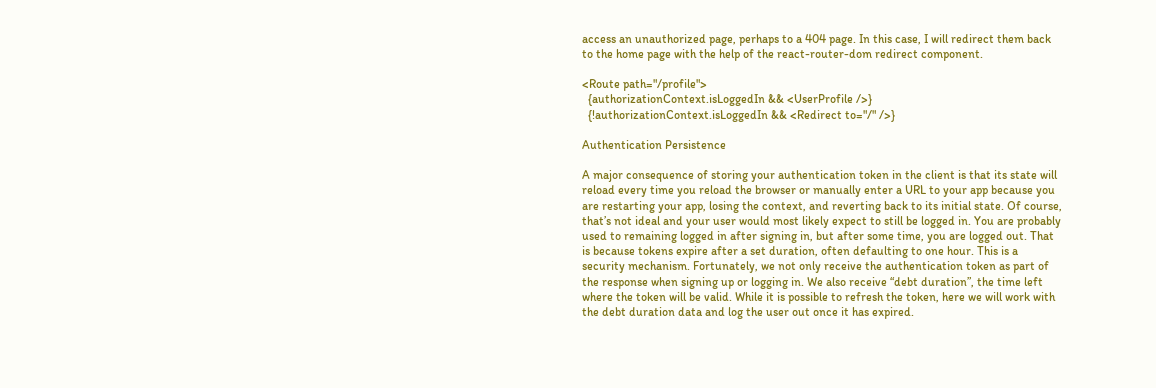access an unauthorized page, perhaps to a 404 page. In this case, I will redirect them back to the home page with the help of the react-router-dom redirect component.

<Route path="/profile">
  {authorizationContext.isLoggedIn && <UserProfile />}
  {!authorizationContext.isLoggedIn && <Redirect to="/" />}

Authentication Persistence

A major consequence of storing your authentication token in the client is that its state will reload every time you reload the browser or manually enter a URL to your app because you are restarting your app, losing the context, and reverting back to its initial state. Of course, that’s not ideal and your user would most likely expect to still be logged in. You are probably used to remaining logged in after signing in, but after some time, you are logged out. That is because tokens expire after a set duration, often defaulting to one hour. This is a security mechanism. Fortunately, we not only receive the authentication token as part of the response when signing up or logging in. We also receive “debt duration”, the time left where the token will be valid. While it is possible to refresh the token, here we will work with the debt duration data and log the user out once it has expired.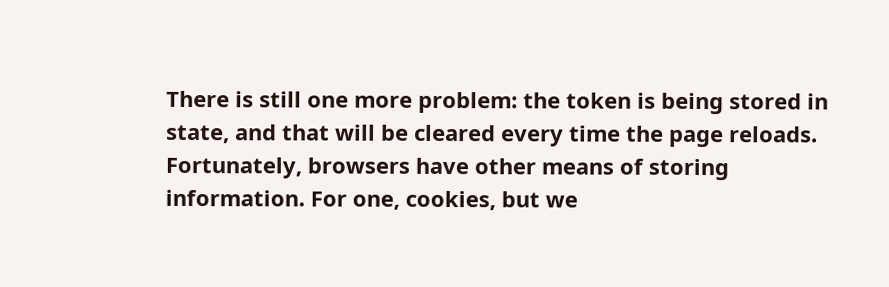There is still one more problem: the token is being stored in state, and that will be cleared every time the page reloads. Fortunately, browsers have other means of storing information. For one, cookies, but we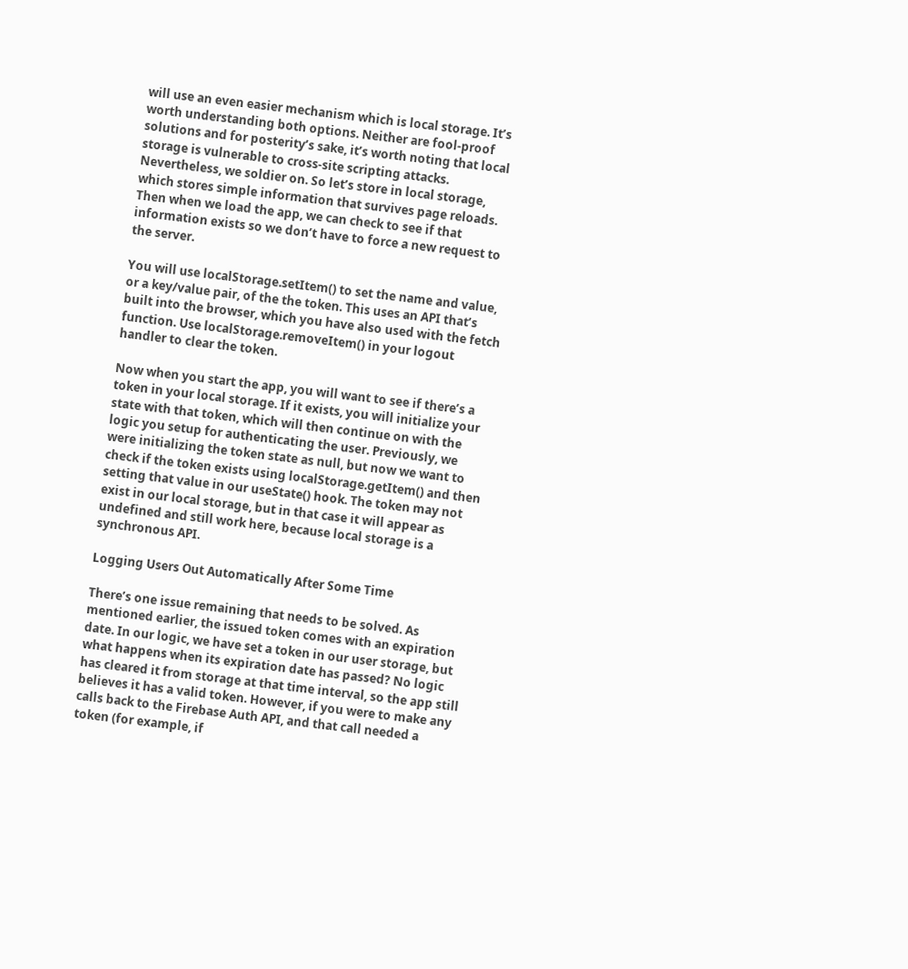will use an even easier mechanism which is local storage. It’s worth understanding both options. Neither are fool-proof solutions and for posterity’s sake, it’s worth noting that local storage is vulnerable to cross-site scripting attacks. Nevertheless, we soldier on. So let’s store in local storage, which stores simple information that survives page reloads. Then when we load the app, we can check to see if that information exists so we don’t have to force a new request to the server.

You will use localStorage.setItem() to set the name and value, or a key/value pair, of the the token. This uses an API that’s built into the browser, which you have also used with the fetch function. Use localStorage.removeItem() in your logout handler to clear the token.

Now when you start the app, you will want to see if there’s a token in your local storage. If it exists, you will initialize your state with that token, which will then continue on with the logic you setup for authenticating the user. Previously, we were initializing the token state as null, but now we want to check if the token exists using localStorage.getItem() and then setting that value in our useState() hook. The token may not exist in our local storage, but in that case it will appear as undefined and still work here, because local storage is a synchronous API.

Logging Users Out Automatically After Some Time

There’s one issue remaining that needs to be solved. As mentioned earlier, the issued token comes with an expiration date. In our logic, we have set a token in our user storage, but what happens when its expiration date has passed? No logic has cleared it from storage at that time interval, so the app still believes it has a valid token. However, if you were to make any calls back to the Firebase Auth API, and that call needed a token (for example, if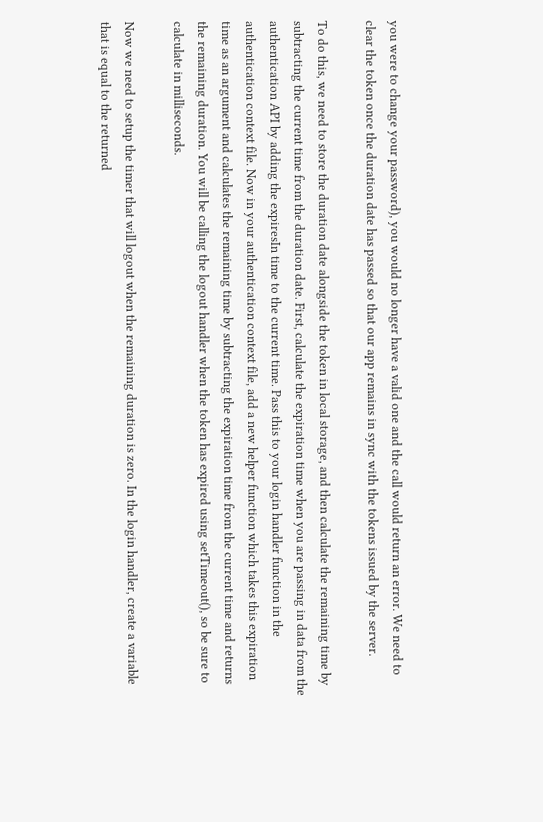you were to change your password), you would no longer have a valid one and the call would return an error. We need to clear the token once the duration date has passed so that our app remains in sync with the tokens issued by the server.

To do this, we need to store the duration date alongside the token in local storage, and then calculate the remaining time by subtracting the current time from the duration date. First, calculate the expiration time when you are passing in data from the authentication API by adding the expiresIn time to the current time. Pass this to your login handler function in the authentication context file. Now in your authentication context file, add a new helper function which takes this expiration time as an argument and calculates the remaining time by subtracting the expiration time from the current time and returns the remaining duration. You will be calling the logout handler when the token has expired using setTimeout(), so be sure to calculate in milliseconds.

Now we need to setup the timer that will logout when the remaining duration is zero. In the login handler, create a variable that is equal to the returned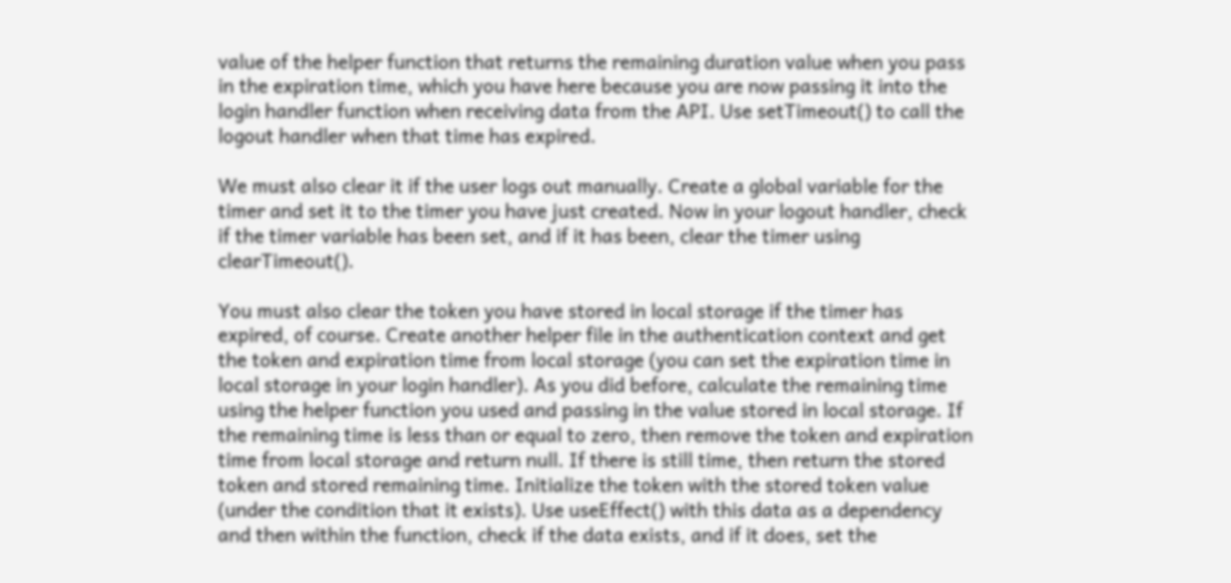value of the helper function that returns the remaining duration value when you pass in the expiration time, which you have here because you are now passing it into the login handler function when receiving data from the API. Use setTimeout() to call the logout handler when that time has expired.

We must also clear it if the user logs out manually. Create a global variable for the timer and set it to the timer you have just created. Now in your logout handler, check if the timer variable has been set, and if it has been, clear the timer using clearTimeout().

You must also clear the token you have stored in local storage if the timer has expired, of course. Create another helper file in the authentication context and get the token and expiration time from local storage (you can set the expiration time in local storage in your login handler). As you did before, calculate the remaining time using the helper function you used and passing in the value stored in local storage. If the remaining time is less than or equal to zero, then remove the token and expiration time from local storage and return null. If there is still time, then return the stored token and stored remaining time. Initialize the token with the stored token value (under the condition that it exists). Use useEffect() with this data as a dependency and then within the function, check if the data exists, and if it does, set the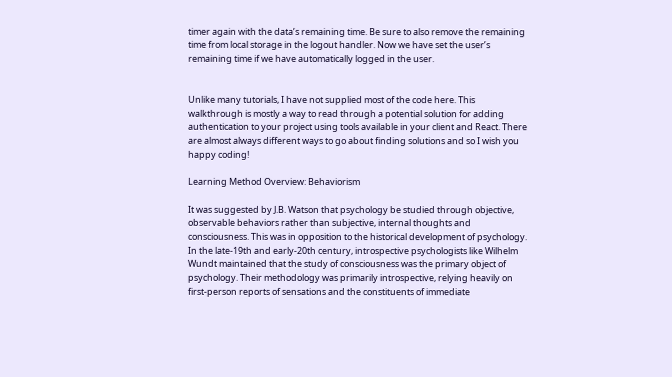timer again with the data’s remaining time. Be sure to also remove the remaining time from local storage in the logout handler. Now we have set the user’s remaining time if we have automatically logged in the user.


Unlike many tutorials, I have not supplied most of the code here. This walkthrough is mostly a way to read through a potential solution for adding authentication to your project using tools available in your client and React. There are almost always different ways to go about finding solutions and so I wish you happy coding!

Learning Method Overview: Behaviorism

It was suggested by J.B. Watson that psychology be studied through objective, observable behaviors rather than subjective, internal thoughts and consciousness. This was in opposition to the historical development of psychology. In the late-19th and early-20th century, introspective psychologists like Wilhelm Wundt maintained that the study of consciousness was the primary object of psychology. Their methodology was primarily introspective, relying heavily on first-person reports of sensations and the constituents of immediate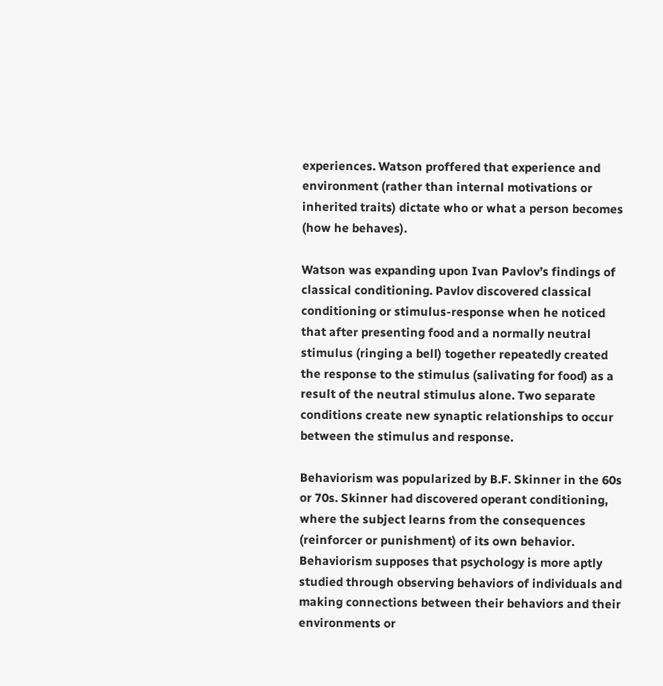experiences. Watson proffered that experience and environment (rather than internal motivations or inherited traits) dictate who or what a person becomes (how he behaves).

Watson was expanding upon Ivan Pavlov’s findings of classical conditioning. Pavlov discovered classical conditioning or stimulus-response when he noticed that after presenting food and a normally neutral stimulus (ringing a bell) together repeatedly created the response to the stimulus (salivating for food) as a result of the neutral stimulus alone. Two separate conditions create new synaptic relationships to occur between the stimulus and response.

Behaviorism was popularized by B.F. Skinner in the 60s or 70s. Skinner had discovered operant conditioning, where the subject learns from the consequences (reinforcer or punishment) of its own behavior. Behaviorism supposes that psychology is more aptly studied through observing behaviors of individuals and making connections between their behaviors and their environments or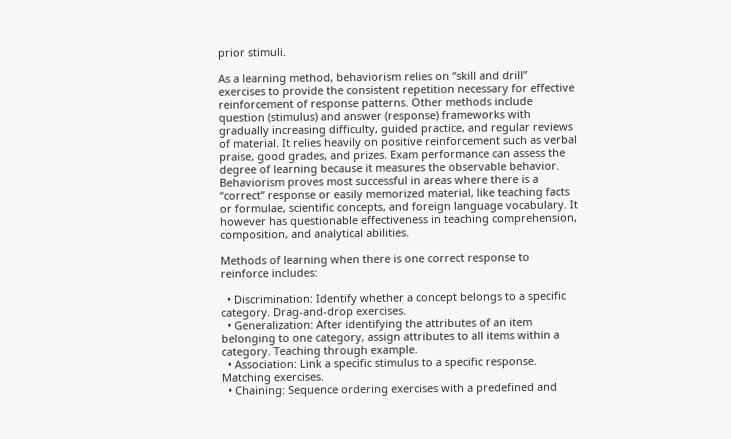prior stimuli.

As a learning method, behaviorism relies on “skill and drill” exercises to provide the consistent repetition necessary for effective reinforcement of response patterns. Other methods include question (stimulus) and answer (response) frameworks with gradually increasing difficulty, guided practice, and regular reviews of material. It relies heavily on positive reinforcement such as verbal praise, good grades, and prizes. Exam performance can assess the degree of learning because it measures the observable behavior. Behaviorism proves most successful in areas where there is a “correct” response or easily memorized material, like teaching facts or formulae, scientific concepts, and foreign language vocabulary. It however has questionable effectiveness in teaching comprehension, composition, and analytical abilities.

Methods of learning when there is one correct response to reinforce includes:

  • Discrimination: Identify whether a concept belongs to a specific category. Drag-and-drop exercises.
  • Generalization: After identifying the attributes of an item belonging to one category, assign attributes to all items within a category. Teaching through example.
  • Association: Link a specific stimulus to a specific response. Matching exercises.
  • Chaining: Sequence ordering exercises with a predefined and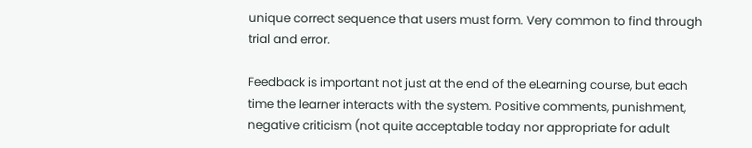unique correct sequence that users must form. Very common to find through trial and error.

Feedback is important not just at the end of the eLearning course, but each time the learner interacts with the system. Positive comments, punishment, negative criticism (not quite acceptable today nor appropriate for adult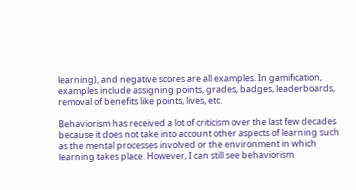learning), and negative scores are all examples. In gamification, examples include assigning points, grades, badges, leaderboards, removal of benefits like points, lives, etc.

Behaviorism has received a lot of criticism over the last few decades because it does not take into account other aspects of learning such as the mental processes involved or the environment in which learning takes place. However, I can still see behaviorism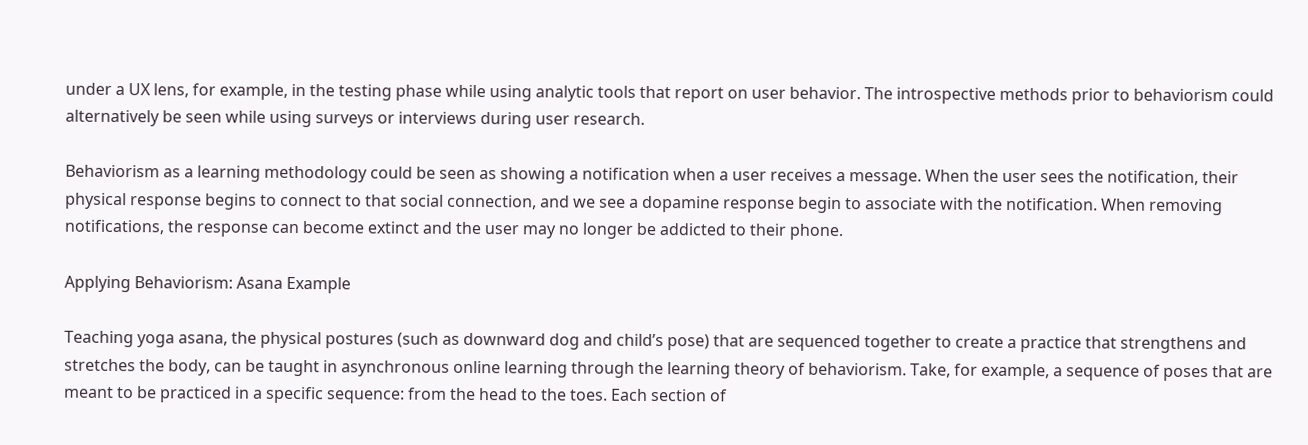under a UX lens, for example, in the testing phase while using analytic tools that report on user behavior. The introspective methods prior to behaviorism could alternatively be seen while using surveys or interviews during user research.

Behaviorism as a learning methodology could be seen as showing a notification when a user receives a message. When the user sees the notification, their physical response begins to connect to that social connection, and we see a dopamine response begin to associate with the notification. When removing notifications, the response can become extinct and the user may no longer be addicted to their phone.

Applying Behaviorism: Asana Example

Teaching yoga asana, the physical postures (such as downward dog and child’s pose) that are sequenced together to create a practice that strengthens and stretches the body, can be taught in asynchronous online learning through the learning theory of behaviorism. Take, for example, a sequence of poses that are meant to be practiced in a specific sequence: from the head to the toes. Each section of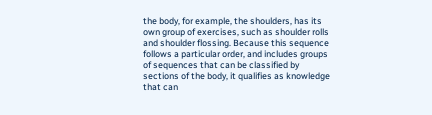the body, for example, the shoulders, has its own group of exercises, such as shoulder rolls and shoulder flossing. Because this sequence follows a particular order, and includes groups of sequences that can be classified by sections of the body, it qualifies as knowledge that can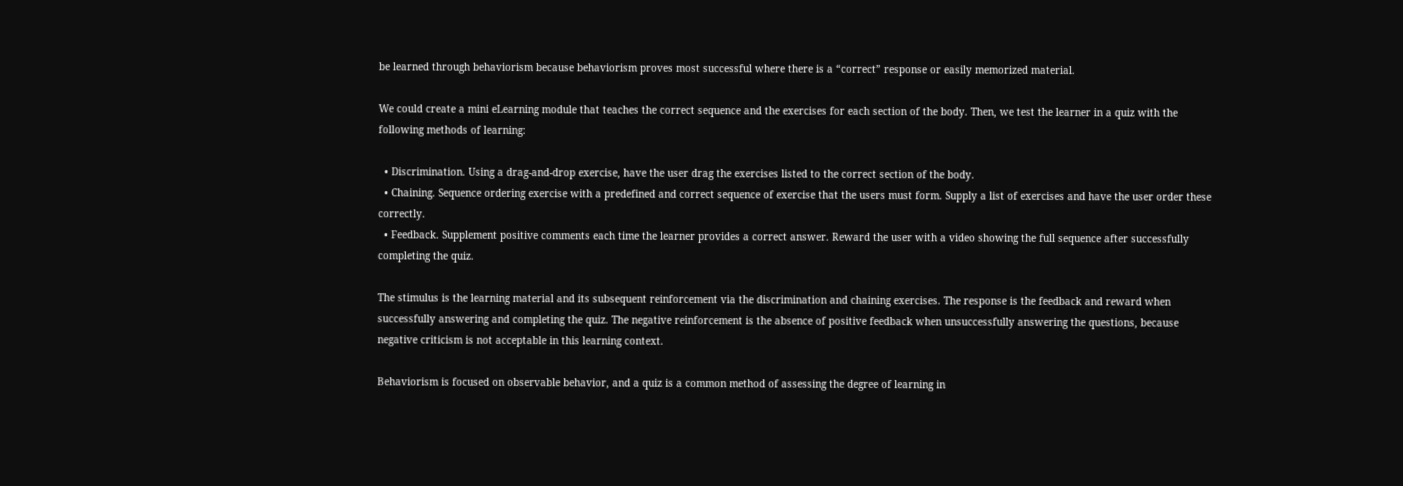be learned through behaviorism because behaviorism proves most successful where there is a “correct” response or easily memorized material.

We could create a mini eLearning module that teaches the correct sequence and the exercises for each section of the body. Then, we test the learner in a quiz with the following methods of learning:

  • Discrimination. Using a drag-and-drop exercise, have the user drag the exercises listed to the correct section of the body.
  • Chaining. Sequence ordering exercise with a predefined and correct sequence of exercise that the users must form. Supply a list of exercises and have the user order these correctly.
  • Feedback. Supplement positive comments each time the learner provides a correct answer. Reward the user with a video showing the full sequence after successfully completing the quiz.

The stimulus is the learning material and its subsequent reinforcement via the discrimination and chaining exercises. The response is the feedback and reward when successfully answering and completing the quiz. The negative reinforcement is the absence of positive feedback when unsuccessfully answering the questions, because negative criticism is not acceptable in this learning context.

Behaviorism is focused on observable behavior, and a quiz is a common method of assessing the degree of learning in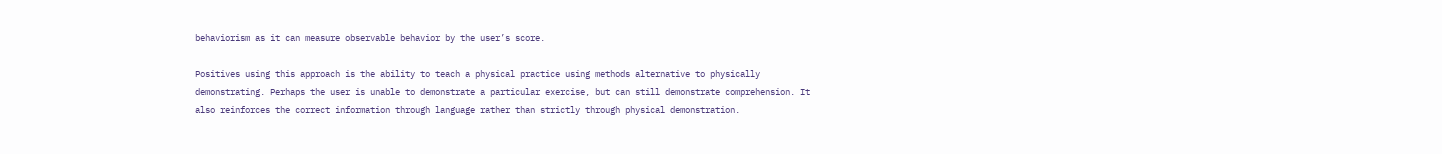behaviorism as it can measure observable behavior by the user’s score.

Positives using this approach is the ability to teach a physical practice using methods alternative to physically demonstrating. Perhaps the user is unable to demonstrate a particular exercise, but can still demonstrate comprehension. It also reinforces the correct information through language rather than strictly through physical demonstration.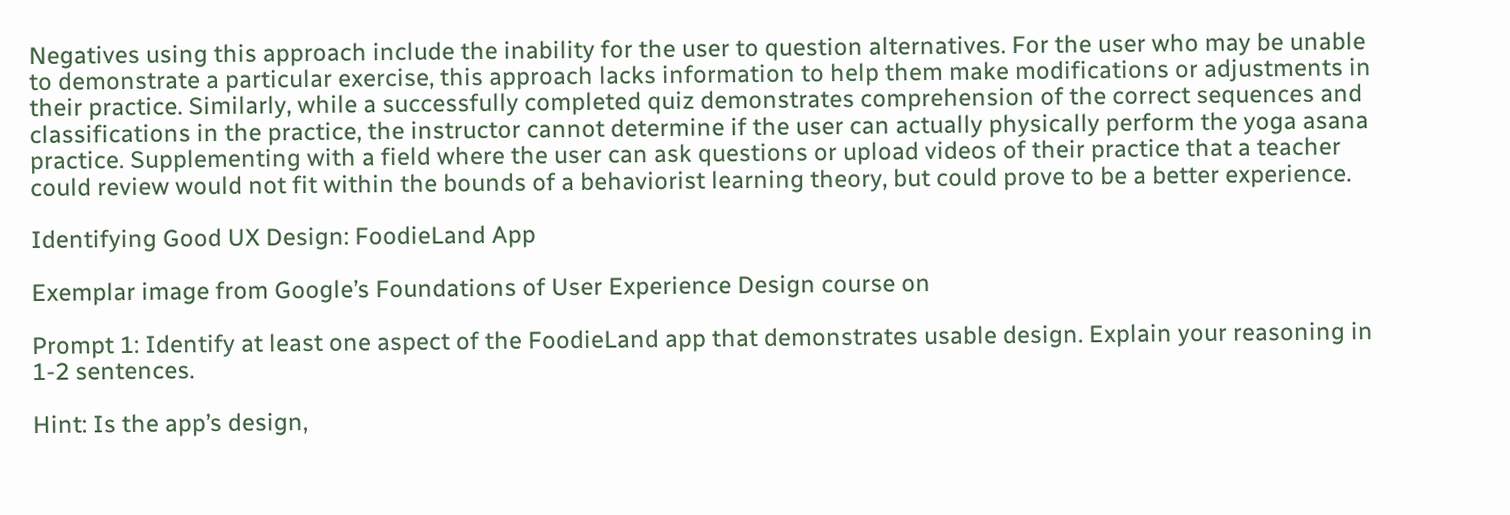Negatives using this approach include the inability for the user to question alternatives. For the user who may be unable to demonstrate a particular exercise, this approach lacks information to help them make modifications or adjustments in their practice. Similarly, while a successfully completed quiz demonstrates comprehension of the correct sequences and classifications in the practice, the instructor cannot determine if the user can actually physically perform the yoga asana practice. Supplementing with a field where the user can ask questions or upload videos of their practice that a teacher could review would not fit within the bounds of a behaviorist learning theory, but could prove to be a better experience.

Identifying Good UX Design: FoodieLand App

Exemplar image from Google’s Foundations of User Experience Design course on

Prompt 1: Identify at least one aspect of the FoodieLand app that demonstrates usable design. Explain your reasoning in 1-2 sentences.

Hint: Is the app’s design,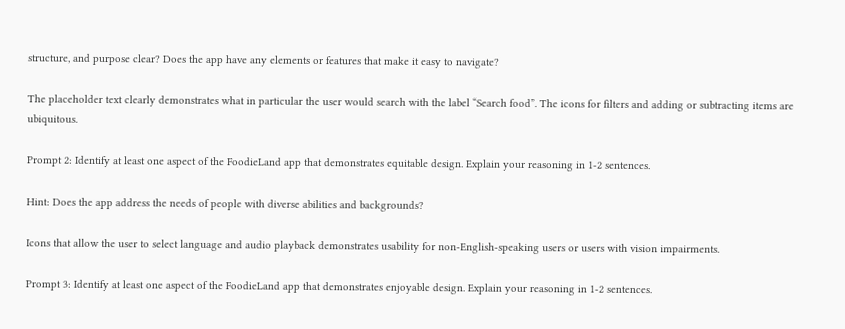structure, and purpose clear? Does the app have any elements or features that make it easy to navigate?

The placeholder text clearly demonstrates what in particular the user would search with the label “Search food”. The icons for filters and adding or subtracting items are ubiquitous.

Prompt 2: Identify at least one aspect of the FoodieLand app that demonstrates equitable design. Explain your reasoning in 1-2 sentences.

Hint: Does the app address the needs of people with diverse abilities and backgrounds?

Icons that allow the user to select language and audio playback demonstrates usability for non-English-speaking users or users with vision impairments.

Prompt 3: Identify at least one aspect of the FoodieLand app that demonstrates enjoyable design. Explain your reasoning in 1-2 sentences.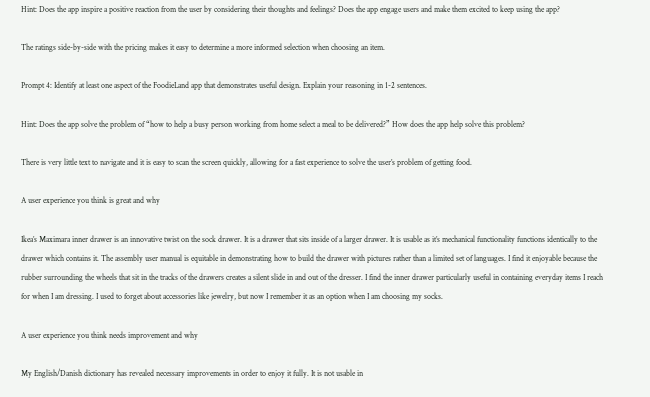Hint: Does the app inspire a positive reaction from the user by considering their thoughts and feelings? Does the app engage users and make them excited to keep using the app?

The ratings side-by-side with the pricing makes it easy to determine a more informed selection when choosing an item.

Prompt 4: Identify at least one aspect of the FoodieLand app that demonstrates useful design. Explain your reasoning in 1-2 sentences.

Hint: Does the app solve the problem of “how to help a busy person working from home select a meal to be delivered?” How does the app help solve this problem?

There is very little text to navigate and it is easy to scan the screen quickly, allowing for a fast experience to solve the user’s problem of getting food.

A user experience you think is great and why

Ikea’s Maximara inner drawer is an innovative twist on the sock drawer. It is a drawer that sits inside of a larger drawer. It is usable as it’s mechanical functionality functions identically to the drawer which contains it. The assembly user manual is equitable in demonstrating how to build the drawer with pictures rather than a limited set of languages. I find it enjoyable because the rubber surrounding the wheels that sit in the tracks of the drawers creates a silent slide in and out of the dresser. I find the inner drawer particularly useful in containing everyday items I reach for when I am dressing. I used to forget about accessories like jewelry, but now I remember it as an option when I am choosing my socks.

A user experience you think needs improvement and why

My English/Danish dictionary has revealed necessary improvements in order to enjoy it fully. It is not usable in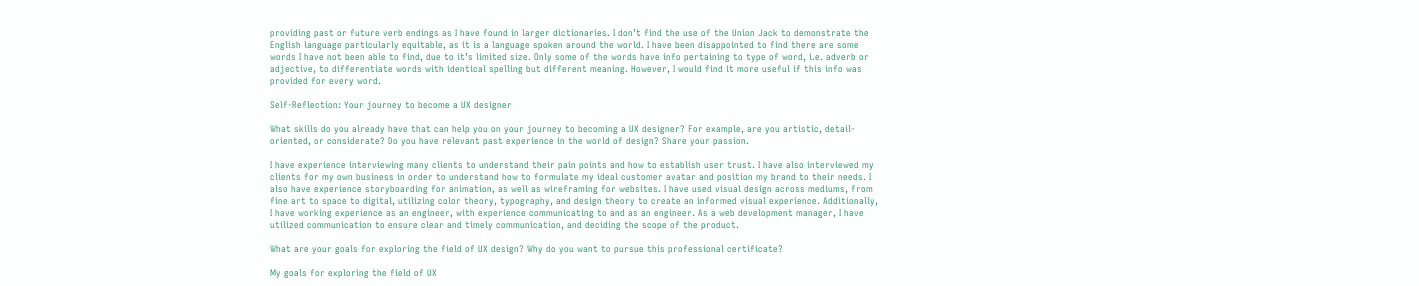providing past or future verb endings as I have found in larger dictionaries. I don’t find the use of the Union Jack to demonstrate the English language particularly equitable, as it is a language spoken around the world. I have been disappointed to find there are some words I have not been able to find, due to it’s limited size. Only some of the words have info pertaining to type of word, i.e. adverb or adjective, to differentiate words with identical spelling but different meaning. However, I would find it more useful if this info was provided for every word.

Self-Reflection: Your journey to become a UX designer

What skills do you already have that can help you on your journey to becoming a UX designer? For example, are you artistic, detail-oriented, or considerate? Do you have relevant past experience in the world of design? Share your passion.

I have experience interviewing many clients to understand their pain points and how to establish user trust. I have also interviewed my clients for my own business in order to understand how to formulate my ideal customer avatar and position my brand to their needs. I also have experience storyboarding for animation, as well as wireframing for websites. I have used visual design across mediums, from fine art to space to digital, utilizing color theory, typography, and design theory to create an informed visual experience. Additionally, I have working experience as an engineer, with experience communicating to and as an engineer. As a web development manager, I have utilized communication to ensure clear and timely communication, and deciding the scope of the product.

What are your goals for exploring the field of UX design? Why do you want to pursue this professional certificate?

My goals for exploring the field of UX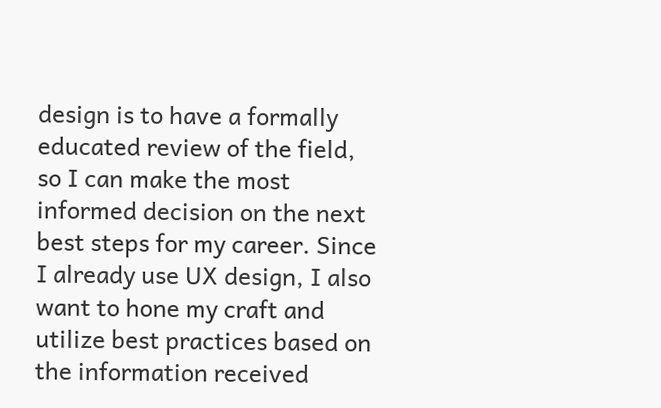design is to have a formally educated review of the field, so I can make the most informed decision on the next best steps for my career. Since I already use UX design, I also want to hone my craft and utilize best practices based on the information received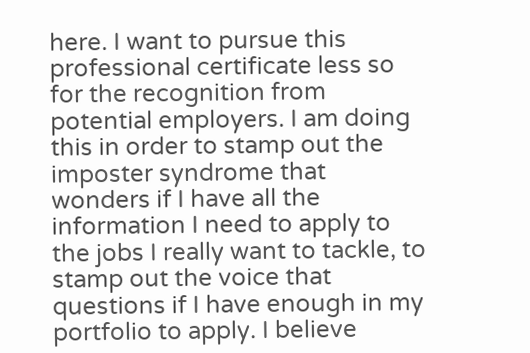here. I want to pursue this professional certificate less so for the recognition from potential employers. I am doing this in order to stamp out the imposter syndrome that wonders if I have all the information I need to apply to the jobs I really want to tackle, to stamp out the voice that questions if I have enough in my portfolio to apply. I believe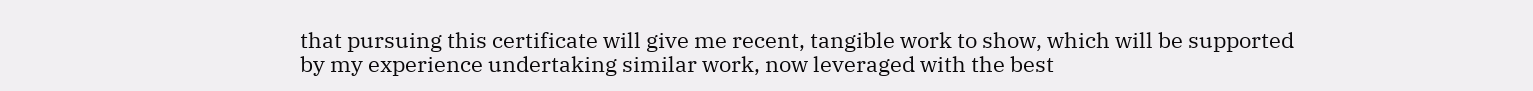that pursuing this certificate will give me recent, tangible work to show, which will be supported by my experience undertaking similar work, now leveraged with the best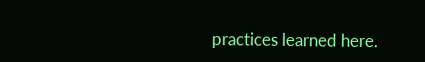practices learned here.